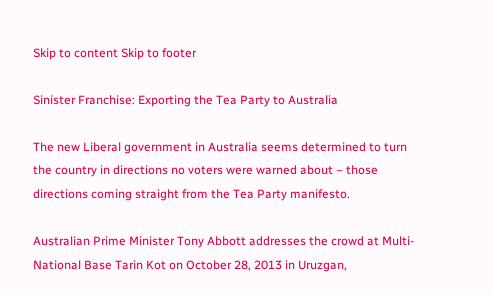Skip to content Skip to footer

Sinister Franchise: Exporting the Tea Party to Australia

The new Liberal government in Australia seems determined to turn the country in directions no voters were warned about – those directions coming straight from the Tea Party manifesto.

Australian Prime Minister Tony Abbott addresses the crowd at Multi-National Base Tarin Kot on October 28, 2013 in Uruzgan,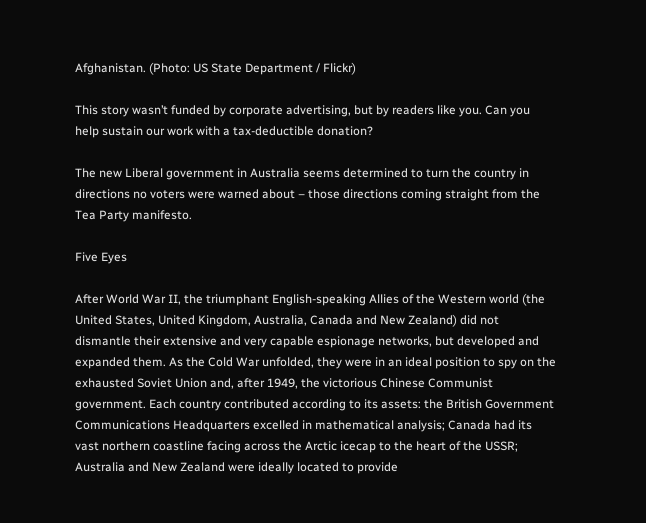Afghanistan. (Photo: US State Department / Flickr)

This story wasn’t funded by corporate advertising, but by readers like you. Can you help sustain our work with a tax-deductible donation?

The new Liberal government in Australia seems determined to turn the country in directions no voters were warned about – those directions coming straight from the Tea Party manifesto.

Five Eyes

After World War II, the triumphant English-speaking Allies of the Western world (the United States, United Kingdom, Australia, Canada and New Zealand) did not dismantle their extensive and very capable espionage networks, but developed and expanded them. As the Cold War unfolded, they were in an ideal position to spy on the exhausted Soviet Union and, after 1949, the victorious Chinese Communist government. Each country contributed according to its assets: the British Government Communications Headquarters excelled in mathematical analysis; Canada had its vast northern coastline facing across the Arctic icecap to the heart of the USSR; Australia and New Zealand were ideally located to provide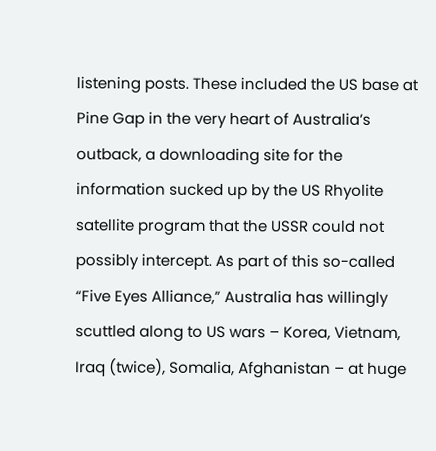listening posts. These included the US base at Pine Gap in the very heart of Australia’s outback, a downloading site for the information sucked up by the US Rhyolite satellite program that the USSR could not possibly intercept. As part of this so-called “Five Eyes Alliance,” Australia has willingly scuttled along to US wars – Korea, Vietnam, Iraq (twice), Somalia, Afghanistan – at huge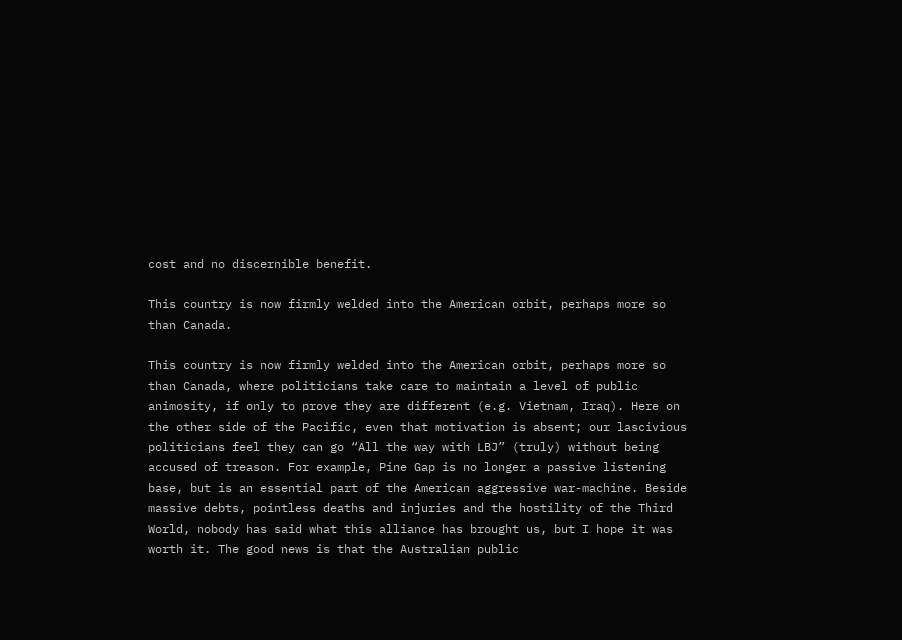cost and no discernible benefit.

This country is now firmly welded into the American orbit, perhaps more so than Canada.

This country is now firmly welded into the American orbit, perhaps more so than Canada, where politicians take care to maintain a level of public animosity, if only to prove they are different (e.g. Vietnam, Iraq). Here on the other side of the Pacific, even that motivation is absent; our lascivious politicians feel they can go “All the way with LBJ” (truly) without being accused of treason. For example, Pine Gap is no longer a passive listening base, but is an essential part of the American aggressive war-machine. Beside massive debts, pointless deaths and injuries and the hostility of the Third World, nobody has said what this alliance has brought us, but I hope it was worth it. The good news is that the Australian public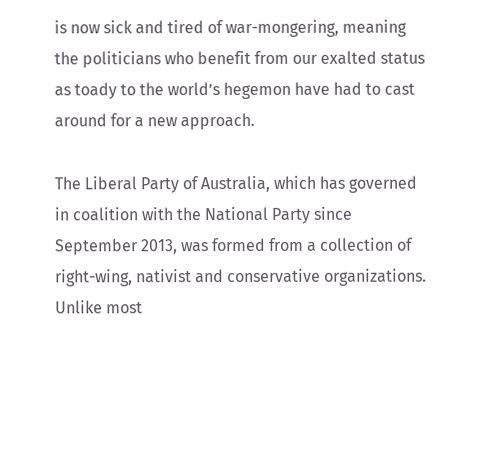is now sick and tired of war-mongering, meaning the politicians who benefit from our exalted status as toady to the world’s hegemon have had to cast around for a new approach.

The Liberal Party of Australia, which has governed in coalition with the National Party since September 2013, was formed from a collection of right-wing, nativist and conservative organizations. Unlike most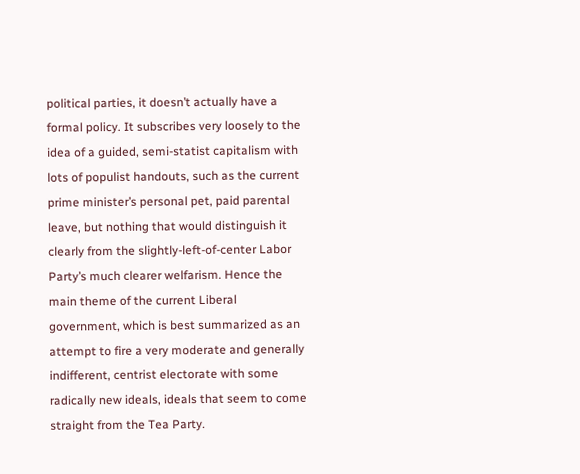political parties, it doesn’t actually have a formal policy. It subscribes very loosely to the idea of a guided, semi-statist capitalism with lots of populist handouts, such as the current prime minister’s personal pet, paid parental leave, but nothing that would distinguish it clearly from the slightly-left-of-center Labor Party’s much clearer welfarism. Hence the main theme of the current Liberal government, which is best summarized as an attempt to fire a very moderate and generally indifferent, centrist electorate with some radically new ideals, ideals that seem to come straight from the Tea Party.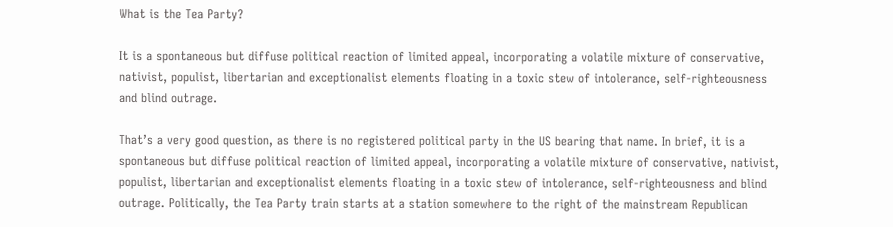What is the Tea Party?

It is a spontaneous but diffuse political reaction of limited appeal, incorporating a volatile mixture of conservative, nativist, populist, libertarian and exceptionalist elements floating in a toxic stew of intolerance, self-righteousness and blind outrage.

That’s a very good question, as there is no registered political party in the US bearing that name. In brief, it is a spontaneous but diffuse political reaction of limited appeal, incorporating a volatile mixture of conservative, nativist, populist, libertarian and exceptionalist elements floating in a toxic stew of intolerance, self-righteousness and blind outrage. Politically, the Tea Party train starts at a station somewhere to the right of the mainstream Republican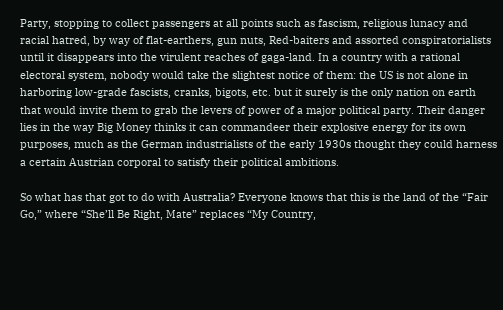Party, stopping to collect passengers at all points such as fascism, religious lunacy and racial hatred, by way of flat-earthers, gun nuts, Red-baiters and assorted conspiratorialists until it disappears into the virulent reaches of gaga-land. In a country with a rational electoral system, nobody would take the slightest notice of them: the US is not alone in harboring low-grade fascists, cranks, bigots, etc. but it surely is the only nation on earth that would invite them to grab the levers of power of a major political party. Their danger lies in the way Big Money thinks it can commandeer their explosive energy for its own purposes, much as the German industrialists of the early 1930s thought they could harness a certain Austrian corporal to satisfy their political ambitions.

So what has that got to do with Australia? Everyone knows that this is the land of the “Fair Go,” where “She’ll Be Right, Mate” replaces “My Country,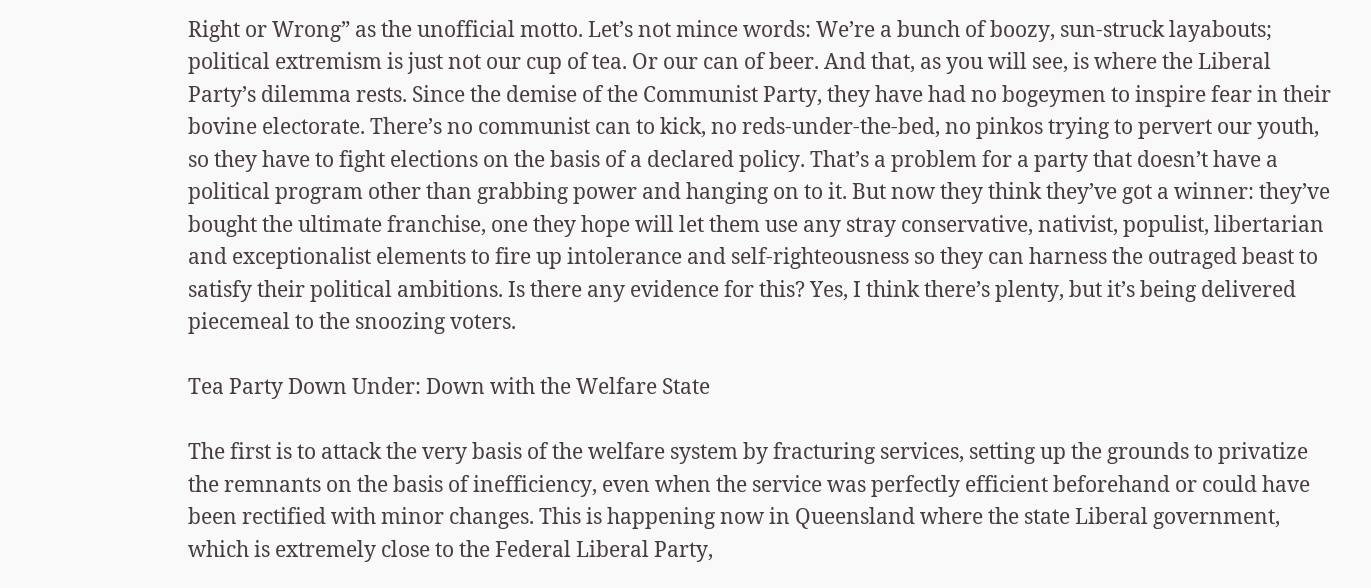Right or Wrong” as the unofficial motto. Let’s not mince words: We’re a bunch of boozy, sun-struck layabouts; political extremism is just not our cup of tea. Or our can of beer. And that, as you will see, is where the Liberal Party’s dilemma rests. Since the demise of the Communist Party, they have had no bogeymen to inspire fear in their bovine electorate. There’s no communist can to kick, no reds-under-the-bed, no pinkos trying to pervert our youth, so they have to fight elections on the basis of a declared policy. That’s a problem for a party that doesn’t have a political program other than grabbing power and hanging on to it. But now they think they’ve got a winner: they’ve bought the ultimate franchise, one they hope will let them use any stray conservative, nativist, populist, libertarian and exceptionalist elements to fire up intolerance and self-righteousness so they can harness the outraged beast to satisfy their political ambitions. Is there any evidence for this? Yes, I think there’s plenty, but it’s being delivered piecemeal to the snoozing voters.

Tea Party Down Under: Down with the Welfare State

The first is to attack the very basis of the welfare system by fracturing services, setting up the grounds to privatize the remnants on the basis of inefficiency, even when the service was perfectly efficient beforehand or could have been rectified with minor changes. This is happening now in Queensland where the state Liberal government, which is extremely close to the Federal Liberal Party,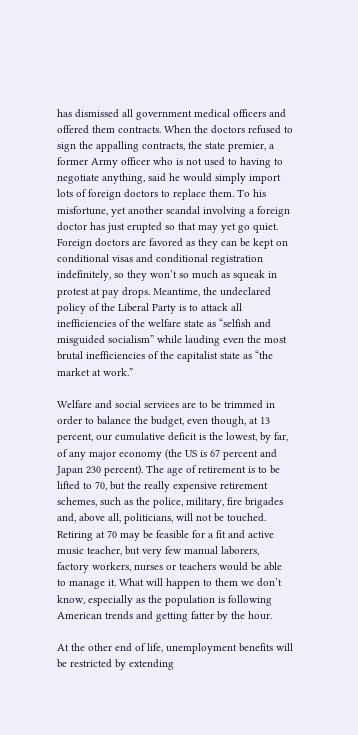has dismissed all government medical officers and offered them contracts. When the doctors refused to sign the appalling contracts, the state premier, a former Army officer who is not used to having to negotiate anything, said he would simply import lots of foreign doctors to replace them. To his misfortune, yet another scandal involving a foreign doctor has just erupted so that may yet go quiet. Foreign doctors are favored as they can be kept on conditional visas and conditional registration indefinitely, so they won’t so much as squeak in protest at pay drops. Meantime, the undeclared policy of the Liberal Party is to attack all inefficiencies of the welfare state as “selfish and misguided socialism” while lauding even the most brutal inefficiencies of the capitalist state as “the market at work.”

Welfare and social services are to be trimmed in order to balance the budget, even though, at 13 percent, our cumulative deficit is the lowest, by far, of any major economy (the US is 67 percent and Japan 230 percent). The age of retirement is to be lifted to 70, but the really expensive retirement schemes, such as the police, military, fire brigades and, above all, politicians, will not be touched. Retiring at 70 may be feasible for a fit and active music teacher, but very few manual laborers, factory workers, nurses or teachers would be able to manage it. What will happen to them we don’t know, especially as the population is following American trends and getting fatter by the hour.

At the other end of life, unemployment benefits will be restricted by extending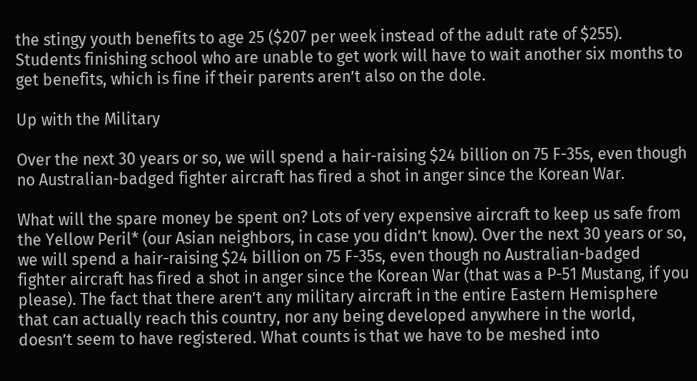the stingy youth benefits to age 25 ($207 per week instead of the adult rate of $255). Students finishing school who are unable to get work will have to wait another six months to get benefits, which is fine if their parents aren’t also on the dole.

Up with the Military

Over the next 30 years or so, we will spend a hair-raising $24 billion on 75 F-35s, even though no Australian-badged fighter aircraft has fired a shot in anger since the Korean War.

What will the spare money be spent on? Lots of very expensive aircraft to keep us safe from the Yellow Peril* (our Asian neighbors, in case you didn’t know). Over the next 30 years or so, we will spend a hair-raising $24 billion on 75 F-35s, even though no Australian-badged fighter aircraft has fired a shot in anger since the Korean War (that was a P-51 Mustang, if you please). The fact that there aren’t any military aircraft in the entire Eastern Hemisphere that can actually reach this country, nor any being developed anywhere in the world, doesn’t seem to have registered. What counts is that we have to be meshed into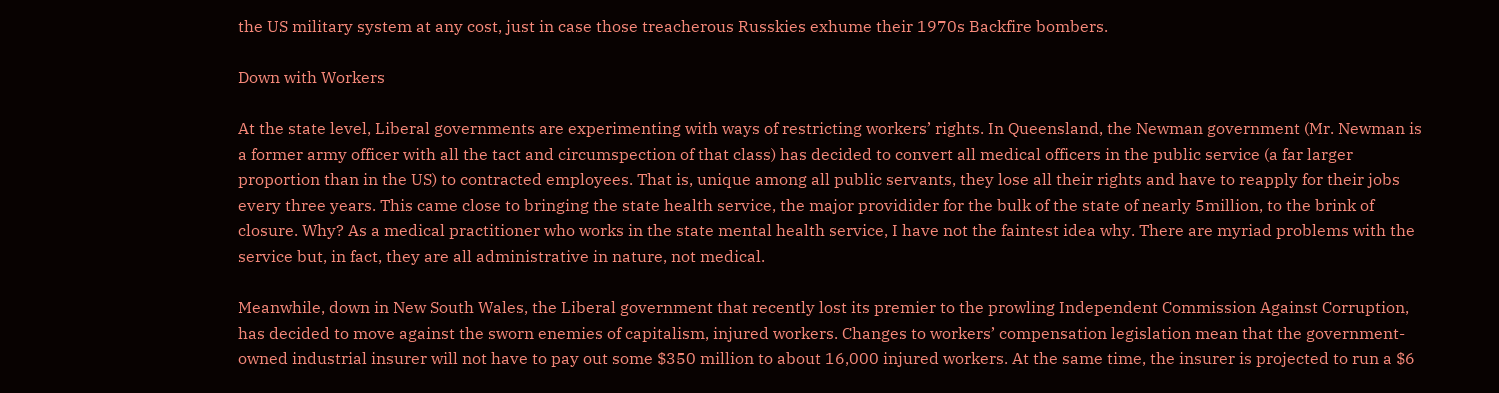the US military system at any cost, just in case those treacherous Russkies exhume their 1970s Backfire bombers.

Down with Workers

At the state level, Liberal governments are experimenting with ways of restricting workers’ rights. In Queensland, the Newman government (Mr. Newman is a former army officer with all the tact and circumspection of that class) has decided to convert all medical officers in the public service (a far larger proportion than in the US) to contracted employees. That is, unique among all public servants, they lose all their rights and have to reapply for their jobs every three years. This came close to bringing the state health service, the major providider for the bulk of the state of nearly 5million, to the brink of closure. Why? As a medical practitioner who works in the state mental health service, I have not the faintest idea why. There are myriad problems with the service but, in fact, they are all administrative in nature, not medical.

Meanwhile, down in New South Wales, the Liberal government that recently lost its premier to the prowling Independent Commission Against Corruption, has decided to move against the sworn enemies of capitalism, injured workers. Changes to workers’ compensation legislation mean that the government-owned industrial insurer will not have to pay out some $350 million to about 16,000 injured workers. At the same time, the insurer is projected to run a $6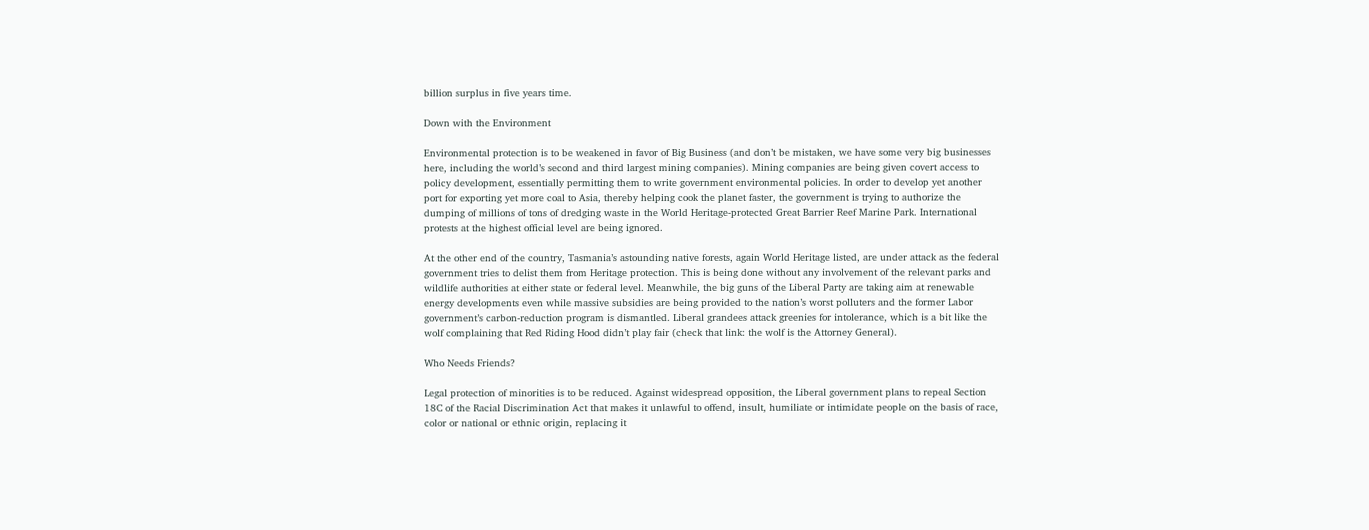billion surplus in five years time.

Down with the Environment

Environmental protection is to be weakened in favor of Big Business (and don’t be mistaken, we have some very big businesses here, including the world’s second and third largest mining companies). Mining companies are being given covert access to policy development, essentially permitting them to write government environmental policies. In order to develop yet another port for exporting yet more coal to Asia, thereby helping cook the planet faster, the government is trying to authorize the dumping of millions of tons of dredging waste in the World Heritage-protected Great Barrier Reef Marine Park. International protests at the highest official level are being ignored.

At the other end of the country, Tasmania’s astounding native forests, again World Heritage listed, are under attack as the federal government tries to delist them from Heritage protection. This is being done without any involvement of the relevant parks and wildlife authorities at either state or federal level. Meanwhile, the big guns of the Liberal Party are taking aim at renewable energy developments even while massive subsidies are being provided to the nation’s worst polluters and the former Labor government’s carbon-reduction program is dismantled. Liberal grandees attack greenies for intolerance, which is a bit like the wolf complaining that Red Riding Hood didn’t play fair (check that link: the wolf is the Attorney General).

Who Needs Friends?

Legal protection of minorities is to be reduced. Against widespread opposition, the Liberal government plans to repeal Section 18C of the Racial Discrimination Act that makes it unlawful to offend, insult, humiliate or intimidate people on the basis of race, color or national or ethnic origin, replacing it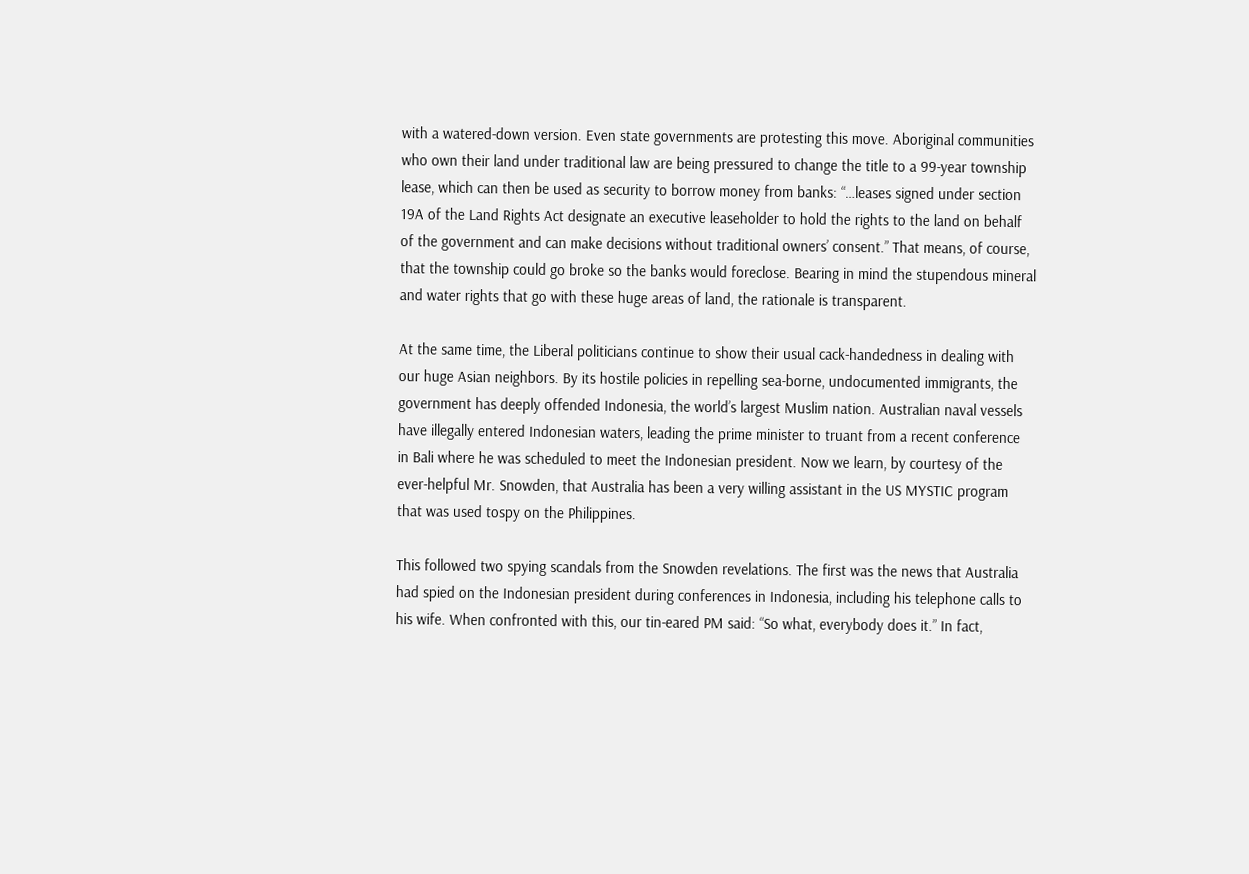with a watered-down version. Even state governments are protesting this move. Aboriginal communities who own their land under traditional law are being pressured to change the title to a 99-year township lease, which can then be used as security to borrow money from banks: “…leases signed under section 19A of the Land Rights Act designate an executive leaseholder to hold the rights to the land on behalf of the government and can make decisions without traditional owners’ consent.” That means, of course, that the township could go broke so the banks would foreclose. Bearing in mind the stupendous mineral and water rights that go with these huge areas of land, the rationale is transparent.

At the same time, the Liberal politicians continue to show their usual cack-handedness in dealing with our huge Asian neighbors. By its hostile policies in repelling sea-borne, undocumented immigrants, the government has deeply offended Indonesia, the world’s largest Muslim nation. Australian naval vessels have illegally entered Indonesian waters, leading the prime minister to truant from a recent conference in Bali where he was scheduled to meet the Indonesian president. Now we learn, by courtesy of the ever-helpful Mr. Snowden, that Australia has been a very willing assistant in the US MYSTIC program that was used tospy on the Philippines.

This followed two spying scandals from the Snowden revelations. The first was the news that Australia had spied on the Indonesian president during conferences in Indonesia, including his telephone calls to his wife. When confronted with this, our tin-eared PM said: “So what, everybody does it.” In fact,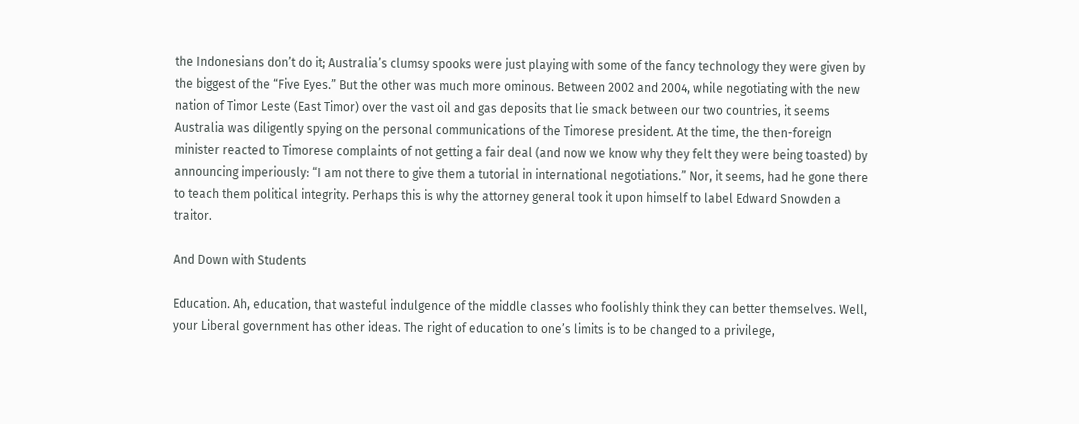the Indonesians don’t do it; Australia’s clumsy spooks were just playing with some of the fancy technology they were given by the biggest of the “Five Eyes.” But the other was much more ominous. Between 2002 and 2004, while negotiating with the new nation of Timor Leste (East Timor) over the vast oil and gas deposits that lie smack between our two countries, it seems Australia was diligently spying on the personal communications of the Timorese president. At the time, the then-foreign minister reacted to Timorese complaints of not getting a fair deal (and now we know why they felt they were being toasted) by announcing imperiously: “I am not there to give them a tutorial in international negotiations.” Nor, it seems, had he gone there to teach them political integrity. Perhaps this is why the attorney general took it upon himself to label Edward Snowden a traitor.

And Down with Students

Education. Ah, education, that wasteful indulgence of the middle classes who foolishly think they can better themselves. Well, your Liberal government has other ideas. The right of education to one’s limits is to be changed to a privilege,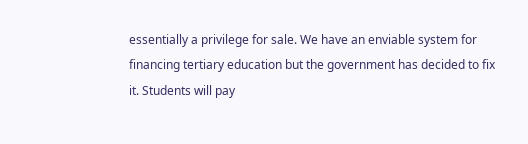essentially a privilege for sale. We have an enviable system for financing tertiary education but the government has decided to fix it. Students will pay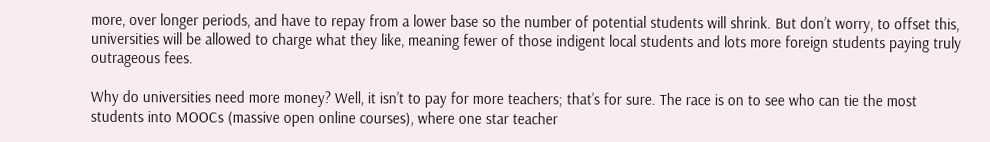more, over longer periods, and have to repay from a lower base so the number of potential students will shrink. But don’t worry, to offset this, universities will be allowed to charge what they like, meaning fewer of those indigent local students and lots more foreign students paying truly outrageous fees.

Why do universities need more money? Well, it isn’t to pay for more teachers; that’s for sure. The race is on to see who can tie the most students into MOOCs (massive open online courses), where one star teacher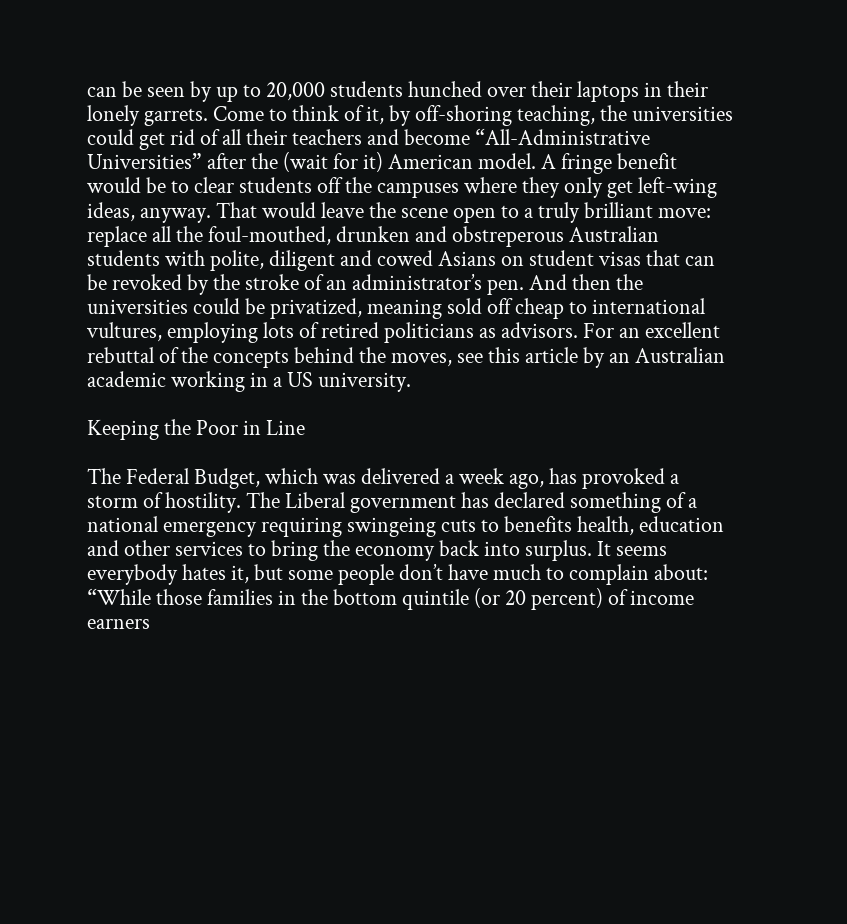can be seen by up to 20,000 students hunched over their laptops in their lonely garrets. Come to think of it, by off-shoring teaching, the universities could get rid of all their teachers and become “All-Administrative Universities” after the (wait for it) American model. A fringe benefit would be to clear students off the campuses where they only get left-wing ideas, anyway. That would leave the scene open to a truly brilliant move: replace all the foul-mouthed, drunken and obstreperous Australian students with polite, diligent and cowed Asians on student visas that can be revoked by the stroke of an administrator’s pen. And then the universities could be privatized, meaning sold off cheap to international vultures, employing lots of retired politicians as advisors. For an excellent rebuttal of the concepts behind the moves, see this article by an Australian academic working in a US university.

Keeping the Poor in Line

The Federal Budget, which was delivered a week ago, has provoked a storm of hostility. The Liberal government has declared something of a national emergency requiring swingeing cuts to benefits health, education and other services to bring the economy back into surplus. It seems everybody hates it, but some people don’t have much to complain about: “While those families in the bottom quintile (or 20 percent) of income earners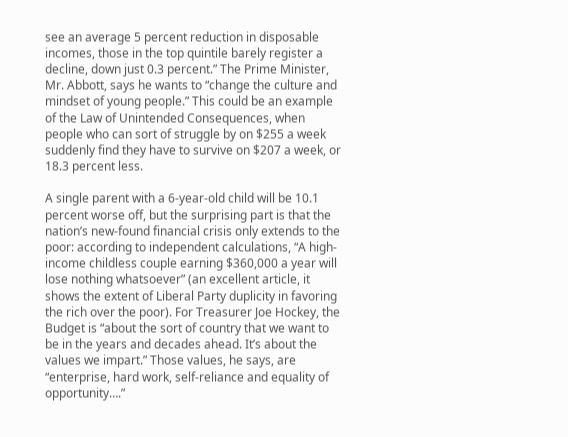see an average 5 percent reduction in disposable incomes, those in the top quintile barely register a decline, down just 0.3 percent.” The Prime Minister, Mr. Abbott, says he wants to “change the culture and mindset of young people.” This could be an example of the Law of Unintended Consequences, when people who can sort of struggle by on $255 a week suddenly find they have to survive on $207 a week, or 18.3 percent less.

A single parent with a 6-year-old child will be 10.1 percent worse off, but the surprising part is that the nation’s new-found financial crisis only extends to the poor: according to independent calculations, “A high-income childless couple earning $360,000 a year will lose nothing whatsoever” (an excellent article, it shows the extent of Liberal Party duplicity in favoring the rich over the poor). For Treasurer Joe Hockey, the Budget is “about the sort of country that we want to be in the years and decades ahead. It’s about the values we impart.” Those values, he says, are “enterprise, hard work, self-reliance and equality of opportunity….”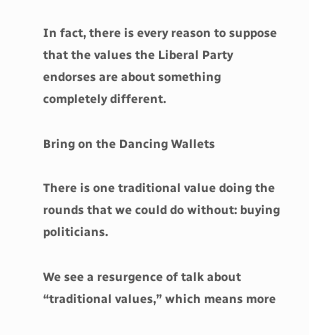In fact, there is every reason to suppose that the values the Liberal Party endorses are about something completely different.

Bring on the Dancing Wallets

There is one traditional value doing the rounds that we could do without: buying politicians.

We see a resurgence of talk about “traditional values,” which means more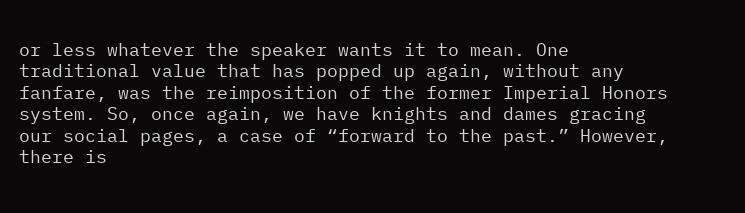or less whatever the speaker wants it to mean. One traditional value that has popped up again, without any fanfare, was the reimposition of the former Imperial Honors system. So, once again, we have knights and dames gracing our social pages, a case of “forward to the past.” However, there is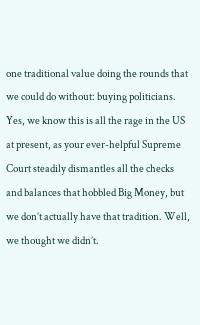one traditional value doing the rounds that we could do without: buying politicians. Yes, we know this is all the rage in the US at present, as your ever-helpful Supreme Court steadily dismantles all the checks and balances that hobbled Big Money, but we don’t actually have that tradition. Well, we thought we didn’t.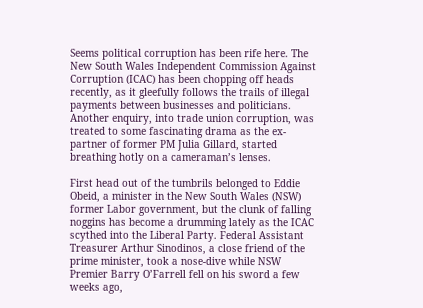Seems political corruption has been rife here. The New South Wales Independent Commission Against Corruption (ICAC) has been chopping off heads recently, as it gleefully follows the trails of illegal payments between businesses and politicians. Another enquiry, into trade union corruption, was treated to some fascinating drama as the ex-partner of former PM Julia Gillard, started breathing hotly on a cameraman’s lenses.

First head out of the tumbrils belonged to Eddie Obeid, a minister in the New South Wales (NSW) former Labor government, but the clunk of falling noggins has become a drumming lately as the ICAC scythed into the Liberal Party. Federal Assistant Treasurer Arthur Sinodinos, a close friend of the prime minister, took a nose-dive while NSW Premier Barry O’Farrell fell on his sword a few weeks ago,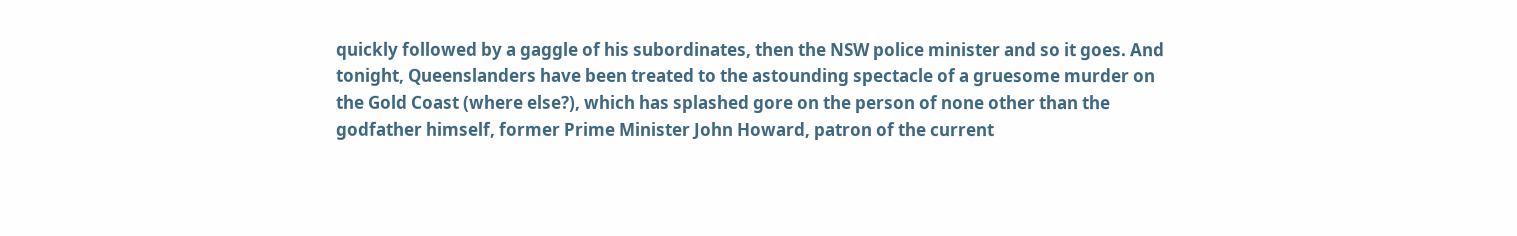quickly followed by a gaggle of his subordinates, then the NSW police minister and so it goes. And tonight, Queenslanders have been treated to the astounding spectacle of a gruesome murder on the Gold Coast (where else?), which has splashed gore on the person of none other than the godfather himself, former Prime Minister John Howard, patron of the current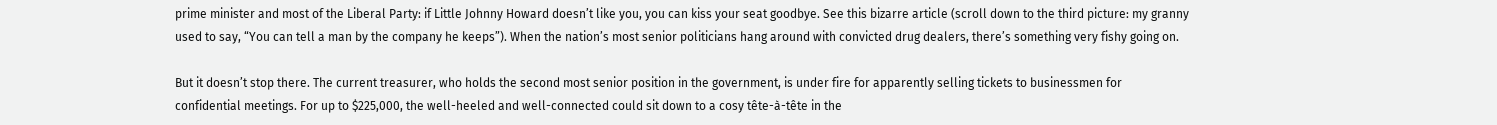prime minister and most of the Liberal Party: if Little Johnny Howard doesn’t like you, you can kiss your seat goodbye. See this bizarre article (scroll down to the third picture: my granny used to say, “You can tell a man by the company he keeps”). When the nation’s most senior politicians hang around with convicted drug dealers, there’s something very fishy going on.

But it doesn’t stop there. The current treasurer, who holds the second most senior position in the government, is under fire for apparently selling tickets to businessmen for confidential meetings. For up to $225,000, the well-heeled and well-connected could sit down to a cosy tête-à-tête in the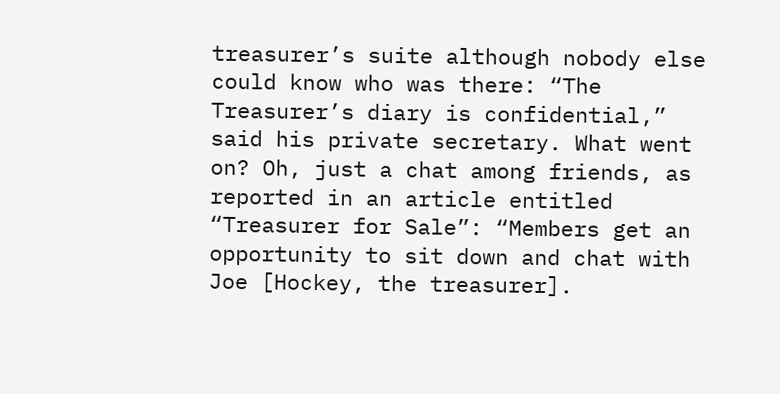treasurer’s suite although nobody else could know who was there: “The Treasurer’s diary is confidential,” said his private secretary. What went on? Oh, just a chat among friends, as reported in an article entitled “Treasurer for Sale”: “Members get an opportunity to sit down and chat with Joe [Hockey, the treasurer].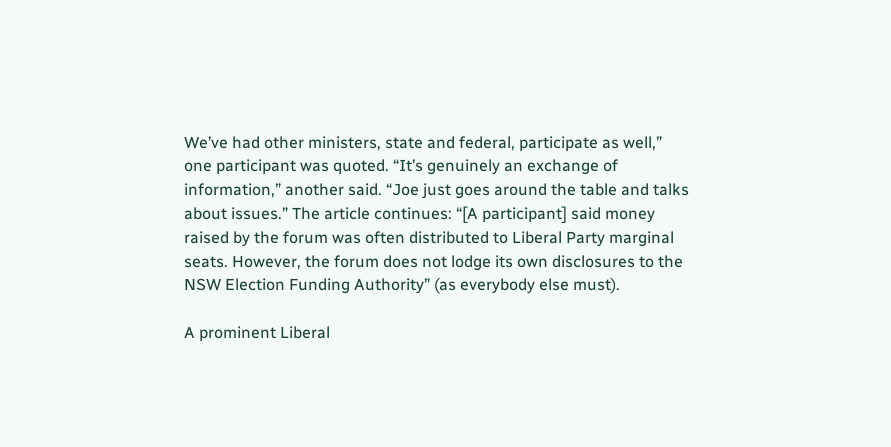We’ve had other ministers, state and federal, participate as well,” one participant was quoted. “It’s genuinely an exchange of information,” another said. “Joe just goes around the table and talks about issues.” The article continues: “[A participant] said money raised by the forum was often distributed to Liberal Party marginal seats. However, the forum does not lodge its own disclosures to the NSW Election Funding Authority” (as everybody else must).

A prominent Liberal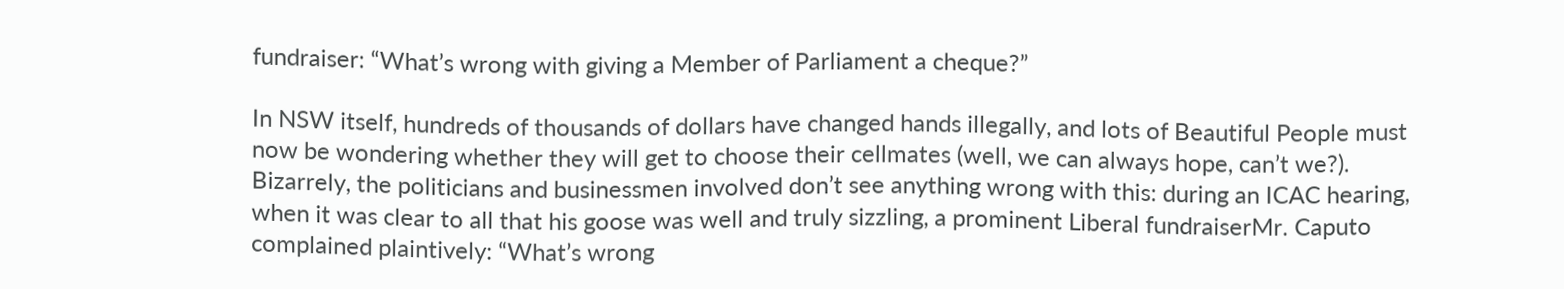fundraiser: “What’s wrong with giving a Member of Parliament a cheque?”

In NSW itself, hundreds of thousands of dollars have changed hands illegally, and lots of Beautiful People must now be wondering whether they will get to choose their cellmates (well, we can always hope, can’t we?). Bizarrely, the politicians and businessmen involved don’t see anything wrong with this: during an ICAC hearing, when it was clear to all that his goose was well and truly sizzling, a prominent Liberal fundraiserMr. Caputo complained plaintively: “What’s wrong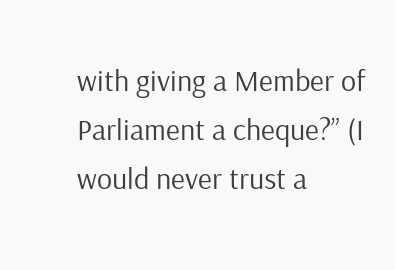with giving a Member of Parliament a cheque?” (I would never trust a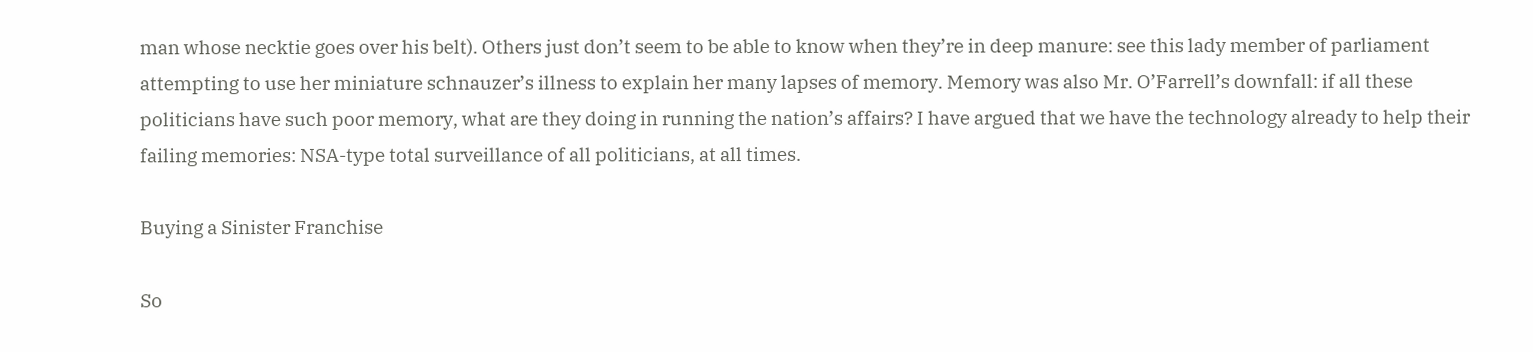man whose necktie goes over his belt). Others just don’t seem to be able to know when they’re in deep manure: see this lady member of parliament attempting to use her miniature schnauzer’s illness to explain her many lapses of memory. Memory was also Mr. O’Farrell’s downfall: if all these politicians have such poor memory, what are they doing in running the nation’s affairs? I have argued that we have the technology already to help their failing memories: NSA-type total surveillance of all politicians, at all times.

Buying a Sinister Franchise

So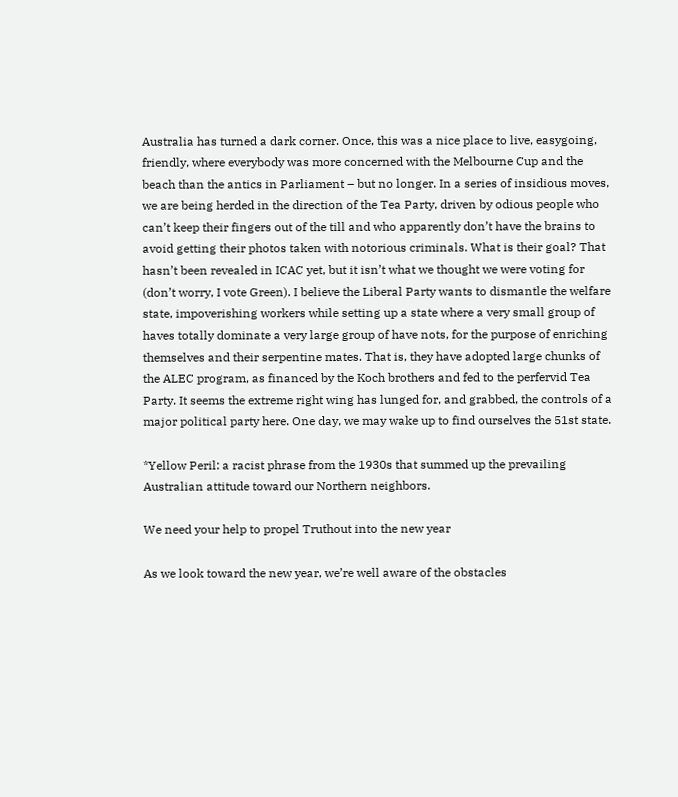Australia has turned a dark corner. Once, this was a nice place to live, easygoing, friendly, where everybody was more concerned with the Melbourne Cup and the beach than the antics in Parliament – but no longer. In a series of insidious moves, we are being herded in the direction of the Tea Party, driven by odious people who can’t keep their fingers out of the till and who apparently don’t have the brains to avoid getting their photos taken with notorious criminals. What is their goal? That hasn’t been revealed in ICAC yet, but it isn’t what we thought we were voting for (don’t worry, I vote Green). I believe the Liberal Party wants to dismantle the welfare state, impoverishing workers while setting up a state where a very small group of haves totally dominate a very large group of have nots, for the purpose of enriching themselves and their serpentine mates. That is, they have adopted large chunks of the ALEC program, as financed by the Koch brothers and fed to the perfervid Tea Party. It seems the extreme right wing has lunged for, and grabbed, the controls of a major political party here. One day, we may wake up to find ourselves the 51st state.

*Yellow Peril: a racist phrase from the 1930s that summed up the prevailing Australian attitude toward our Northern neighbors.

We need your help to propel Truthout into the new year

As we look toward the new year, we’re well aware of the obstacles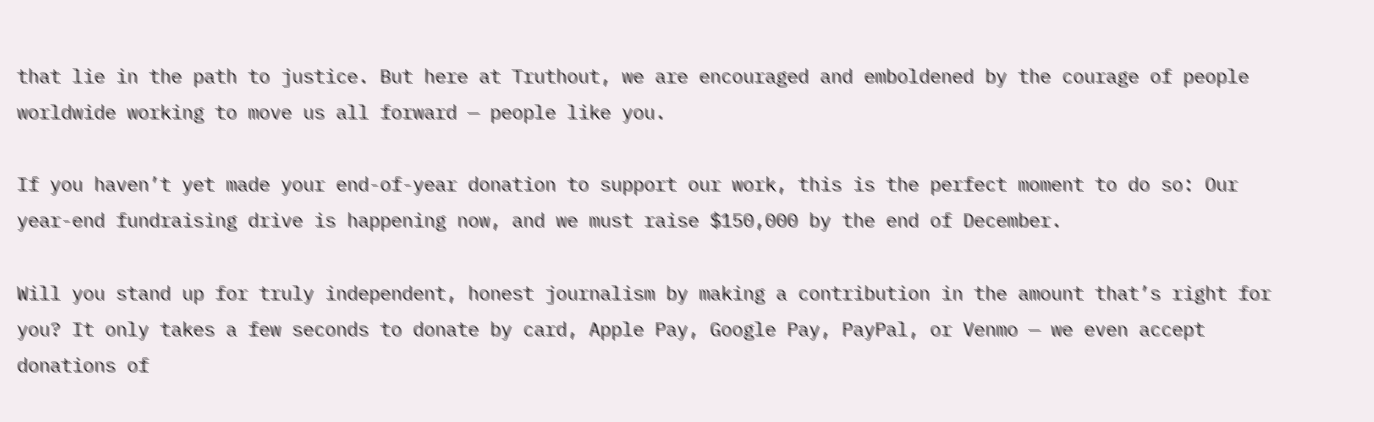that lie in the path to justice. But here at Truthout, we are encouraged and emboldened by the courage of people worldwide working to move us all forward — people like you.

If you haven’t yet made your end-of-year donation to support our work, this is the perfect moment to do so: Our year-end fundraising drive is happening now, and we must raise $150,000 by the end of December.

Will you stand up for truly independent, honest journalism by making a contribution in the amount that’s right for you? It only takes a few seconds to donate by card, Apple Pay, Google Pay, PayPal, or Venmo — we even accept donations of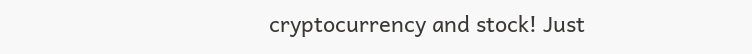cryptocurrency and stock! Just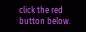click the red button below.